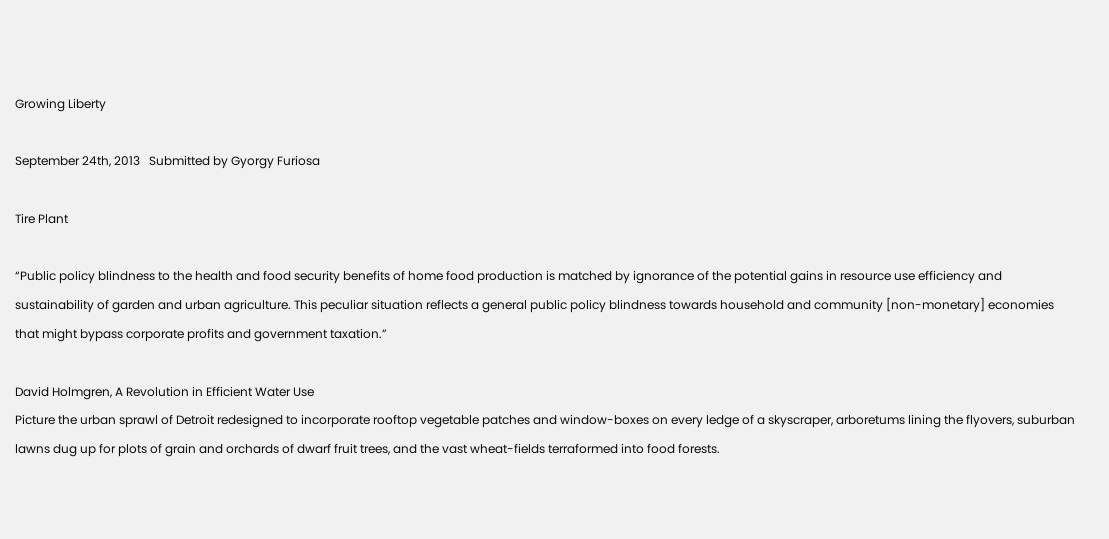Growing Liberty

September 24th, 2013   Submitted by Gyorgy Furiosa

Tire Plant

“Public policy blindness to the health and food security benefits of home food production is matched by ignorance of the potential gains in resource use efficiency and sustainability of garden and urban agriculture. This peculiar situation reflects a general public policy blindness towards household and community [non-monetary] economies that might bypass corporate profits and government taxation.”

David Holmgren, A Revolution in Efficient Water Use
Picture the urban sprawl of Detroit redesigned to incorporate rooftop vegetable patches and window-boxes on every ledge of a skyscraper, arboretums lining the flyovers, suburban lawns dug up for plots of grain and orchards of dwarf fruit trees, and the vast wheat-fields terraformed into food forests.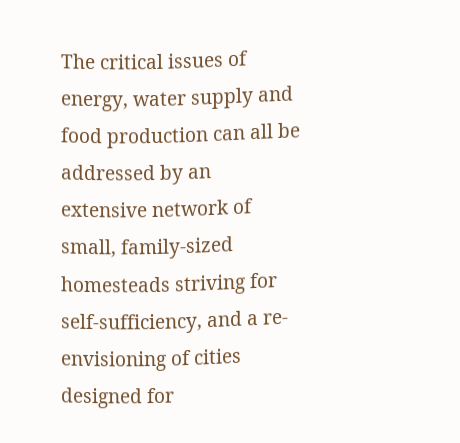The critical issues of energy, water supply and food production can all be addressed by an extensive network of small, family-sized homesteads striving for self-sufficiency, and a re-envisioning of cities designed for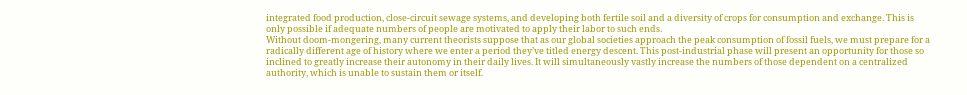integrated food production, close-circuit sewage systems, and developing both fertile soil and a diversity of crops for consumption and exchange. This is only possible if adequate numbers of people are motivated to apply their labor to such ends.
Without doom-mongering, many current theorists suppose that as our global societies approach the peak consumption of fossil fuels, we must prepare for a radically different age of history where we enter a period they’ve titled energy descent. This post-industrial phase will present an opportunity for those so inclined to greatly increase their autonomy in their daily lives. It will simultaneously vastly increase the numbers of those dependent on a centralized authority, which is unable to sustain them or itself.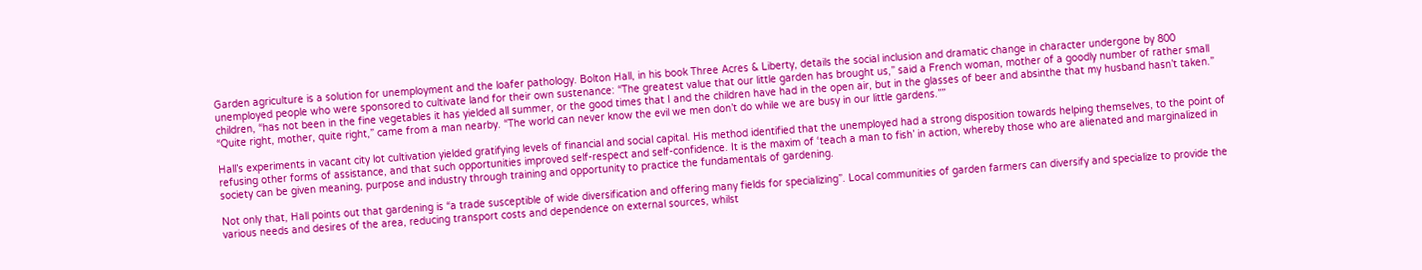Garden agriculture is a solution for unemployment and the loafer pathology. Bolton Hall, in his book Three Acres & Liberty, details the social inclusion and dramatic change in character undergone by 800 unemployed people who were sponsored to cultivate land for their own sustenance: “The greatest value that our little garden has brought us,” said a French woman, mother of a goodly number of rather small children, “has not been in the fine vegetables it has yielded all summer, or the good times that I and the children have had in the open air, but in the glasses of beer and absinthe that my husband hasn’t taken.” “Quite right, mother, quite right,” came from a man nearby. “The world can never know the evil we men don’t do while we are busy in our little gardens.””

Hall’s experiments in vacant city lot cultivation yielded gratifying levels of financial and social capital. His method identified that the unemployed had a strong disposition towards helping themselves, to the point of refusing other forms of assistance, and that such opportunities improved self-respect and self-confidence. It is the maxim of ‘teach a man to fish’ in action, whereby those who are alienated and marginalized in society can be given meaning, purpose and industry through training and opportunity to practice the fundamentals of gardening.

Not only that, Hall points out that gardening is “a trade susceptible of wide diversification and offering many fields for specializing”. Local communities of garden farmers can diversify and specialize to provide the various needs and desires of the area, reducing transport costs and dependence on external sources, whilst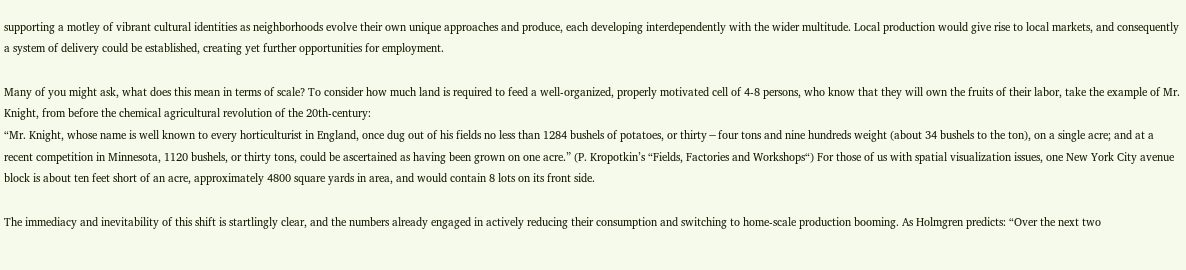supporting a motley of vibrant cultural identities as neighborhoods evolve their own unique approaches and produce, each developing interdependently with the wider multitude. Local production would give rise to local markets, and consequently a system of delivery could be established, creating yet further opportunities for employment.

Many of you might ask, what does this mean in terms of scale? To consider how much land is required to feed a well-organized, properly motivated cell of 4-8 persons, who know that they will own the fruits of their labor, take the example of Mr. Knight, from before the chemical agricultural revolution of the 20th-century:
“Mr. Knight, whose name is well known to every horticulturist in England, once dug out of his fields no less than 1284 bushels of potatoes, or thirty−four tons and nine hundreds weight (about 34 bushels to the ton), on a single acre; and at a recent competition in Minnesota, 1120 bushels, or thirty tons, could be ascertained as having been grown on one acre.” (P. Kropotkin’s “Fields, Factories and Workshops“) For those of us with spatial visualization issues, one New York City avenue block is about ten feet short of an acre, approximately 4800 square yards in area, and would contain 8 lots on its front side.

The immediacy and inevitability of this shift is startlingly clear, and the numbers already engaged in actively reducing their consumption and switching to home-scale production booming. As Holmgren predicts: “Over the next two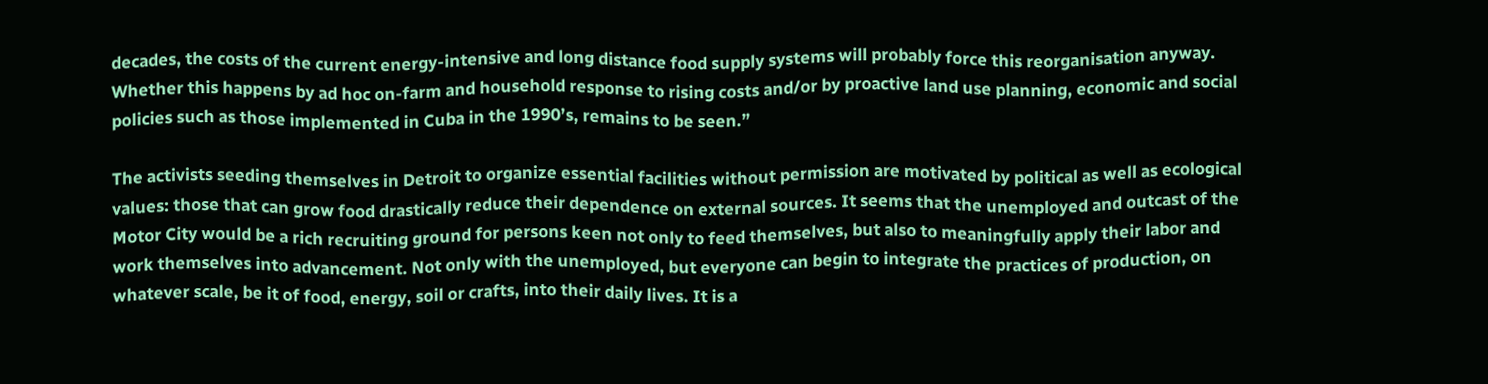decades, the costs of the current energy-intensive and long distance food supply systems will probably force this reorganisation anyway. Whether this happens by ad hoc on-farm and household response to rising costs and/or by proactive land use planning, economic and social policies such as those implemented in Cuba in the 1990’s, remains to be seen.”

The activists seeding themselves in Detroit to organize essential facilities without permission are motivated by political as well as ecological values: those that can grow food drastically reduce their dependence on external sources. It seems that the unemployed and outcast of the Motor City would be a rich recruiting ground for persons keen not only to feed themselves, but also to meaningfully apply their labor and work themselves into advancement. Not only with the unemployed, but everyone can begin to integrate the practices of production, on whatever scale, be it of food, energy, soil or crafts, into their daily lives. It is a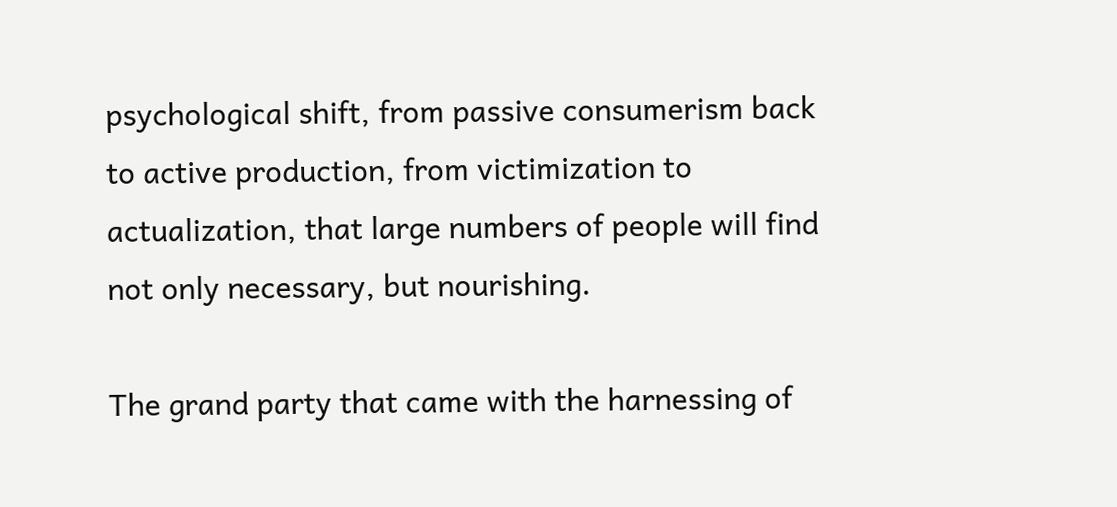psychological shift, from passive consumerism back to active production, from victimization to actualization, that large numbers of people will find not only necessary, but nourishing.

The grand party that came with the harnessing of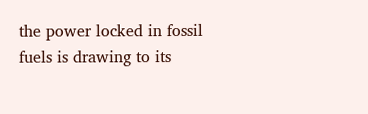the power locked in fossil fuels is drawing to its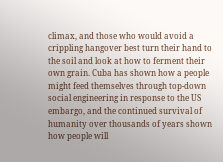climax, and those who would avoid a crippling hangover best turn their hand to the soil and look at how to ferment their own grain. Cuba has shown how a people might feed themselves through top-down social engineering in response to the US embargo, and the continued survival of humanity over thousands of years shown how people will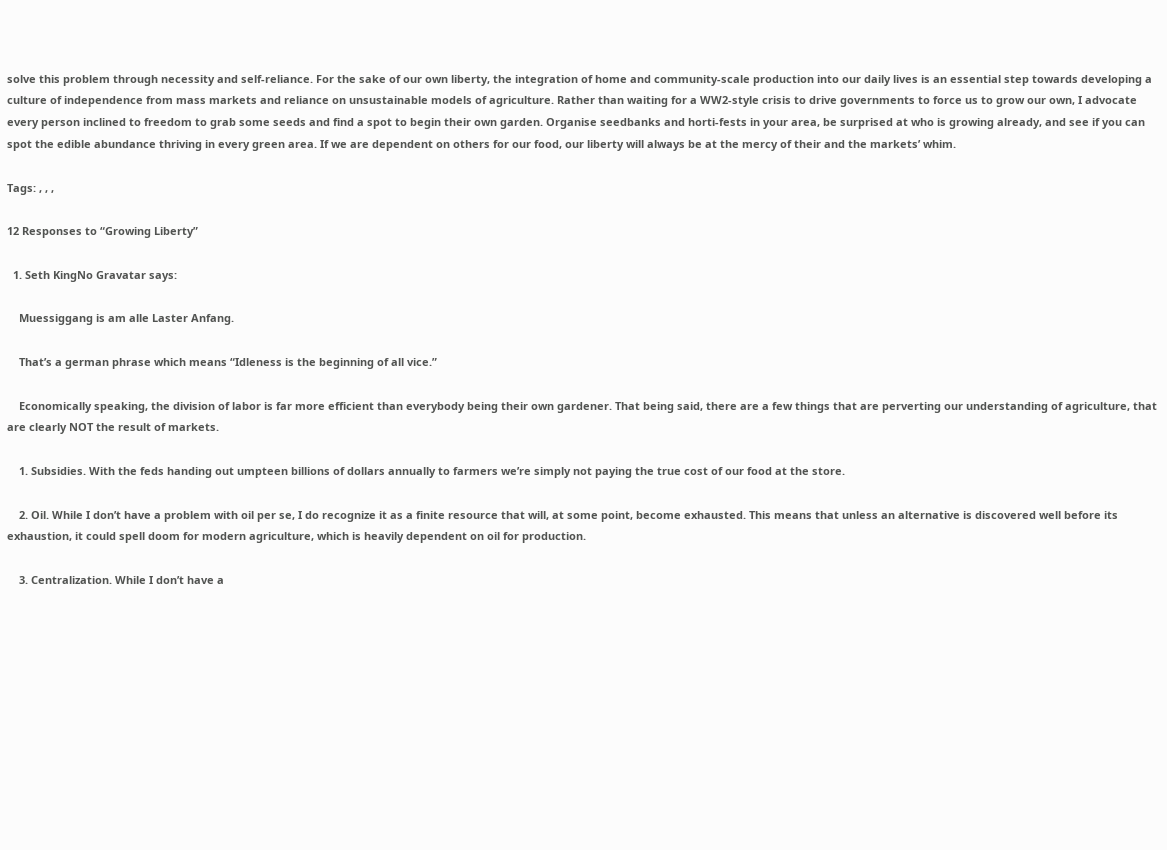solve this problem through necessity and self-reliance. For the sake of our own liberty, the integration of home and community-scale production into our daily lives is an essential step towards developing a culture of independence from mass markets and reliance on unsustainable models of agriculture. Rather than waiting for a WW2-style crisis to drive governments to force us to grow our own, I advocate every person inclined to freedom to grab some seeds and find a spot to begin their own garden. Organise seedbanks and horti-fests in your area, be surprised at who is growing already, and see if you can spot the edible abundance thriving in every green area. If we are dependent on others for our food, our liberty will always be at the mercy of their and the markets’ whim.

Tags: , , ,

12 Responses to “Growing Liberty”

  1. Seth KingNo Gravatar says:

    Muessiggang is am alle Laster Anfang.

    That’s a german phrase which means “Idleness is the beginning of all vice.”

    Economically speaking, the division of labor is far more efficient than everybody being their own gardener. That being said, there are a few things that are perverting our understanding of agriculture, that are clearly NOT the result of markets.

    1. Subsidies. With the feds handing out umpteen billions of dollars annually to farmers we’re simply not paying the true cost of our food at the store.

    2. Oil. While I don’t have a problem with oil per se, I do recognize it as a finite resource that will, at some point, become exhausted. This means that unless an alternative is discovered well before its exhaustion, it could spell doom for modern agriculture, which is heavily dependent on oil for production.

    3. Centralization. While I don’t have a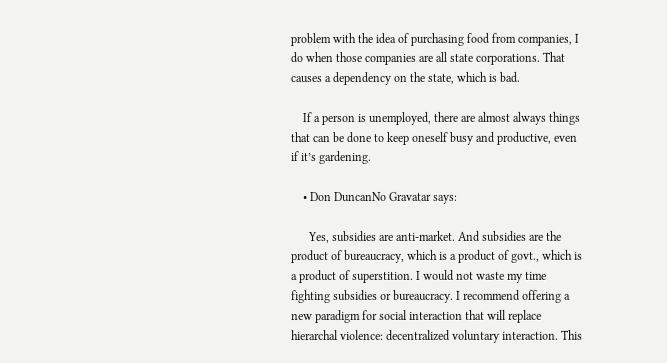problem with the idea of purchasing food from companies, I do when those companies are all state corporations. That causes a dependency on the state, which is bad.

    If a person is unemployed, there are almost always things that can be done to keep oneself busy and productive, even if it’s gardening.

    • Don DuncanNo Gravatar says:

      Yes, subsidies are anti-market. And subsidies are the product of bureaucracy, which is a product of govt., which is a product of superstition. I would not waste my time fighting subsidies or bureaucracy. I recommend offering a new paradigm for social interaction that will replace hierarchal violence: decentralized voluntary interaction. This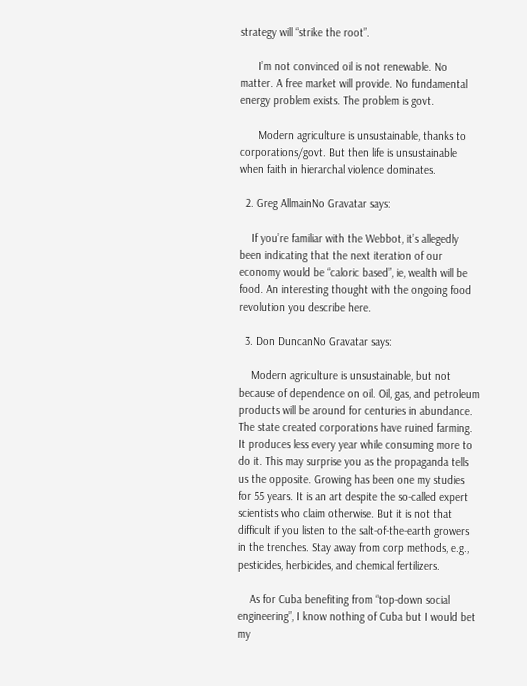strategy will “strike the root”.

      I’m not convinced oil is not renewable. No matter. A free market will provide. No fundamental energy problem exists. The problem is govt.

      Modern agriculture is unsustainable, thanks to corporations/govt. But then life is unsustainable when faith in hierarchal violence dominates.

  2. Greg AllmainNo Gravatar says:

    If you’re familiar with the Webbot, it’s allegedly been indicating that the next iteration of our economy would be “caloric based”, ie, wealth will be food. An interesting thought with the ongoing food revolution you describe here.

  3. Don DuncanNo Gravatar says:

    Modern agriculture is unsustainable, but not because of dependence on oil. Oil, gas, and petroleum products will be around for centuries in abundance. The state created corporations have ruined farming. It produces less every year while consuming more to do it. This may surprise you as the propaganda tells us the opposite. Growing has been one my studies for 55 years. It is an art despite the so-called expert scientists who claim otherwise. But it is not that difficult if you listen to the salt-of-the-earth growers in the trenches. Stay away from corp methods, e.g., pesticides, herbicides, and chemical fertilizers.

    As for Cuba benefiting from “top-down social engineering”, I know nothing of Cuba but I would bet my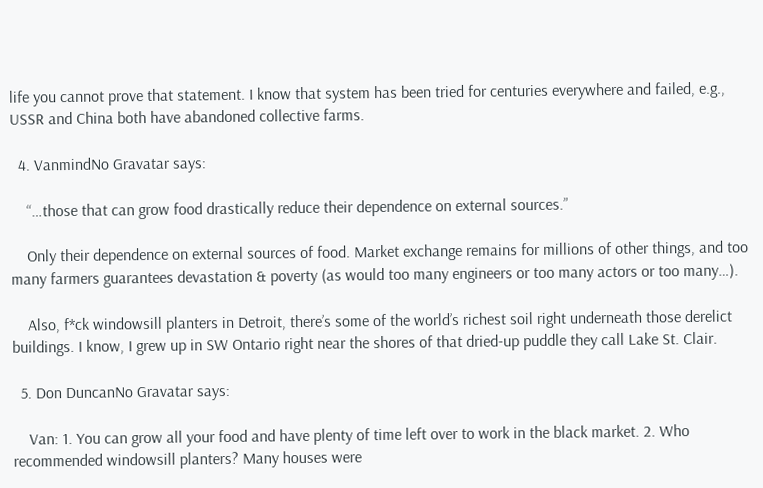life you cannot prove that statement. I know that system has been tried for centuries everywhere and failed, e.g., USSR and China both have abandoned collective farms.

  4. VanmindNo Gravatar says:

    “…those that can grow food drastically reduce their dependence on external sources.”

    Only their dependence on external sources of food. Market exchange remains for millions of other things, and too many farmers guarantees devastation & poverty (as would too many engineers or too many actors or too many…).

    Also, f*ck windowsill planters in Detroit, there’s some of the world’s richest soil right underneath those derelict buildings. I know, I grew up in SW Ontario right near the shores of that dried-up puddle they call Lake St. Clair.

  5. Don DuncanNo Gravatar says:

    Van: 1. You can grow all your food and have plenty of time left over to work in the black market. 2. Who recommended windowsill planters? Many houses were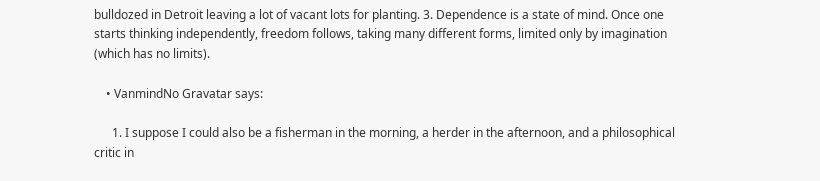bulldozed in Detroit leaving a lot of vacant lots for planting. 3. Dependence is a state of mind. Once one starts thinking independently, freedom follows, taking many different forms, limited only by imagination (which has no limits).

    • VanmindNo Gravatar says:

      1. I suppose I could also be a fisherman in the morning, a herder in the afternoon, and a philosophical critic in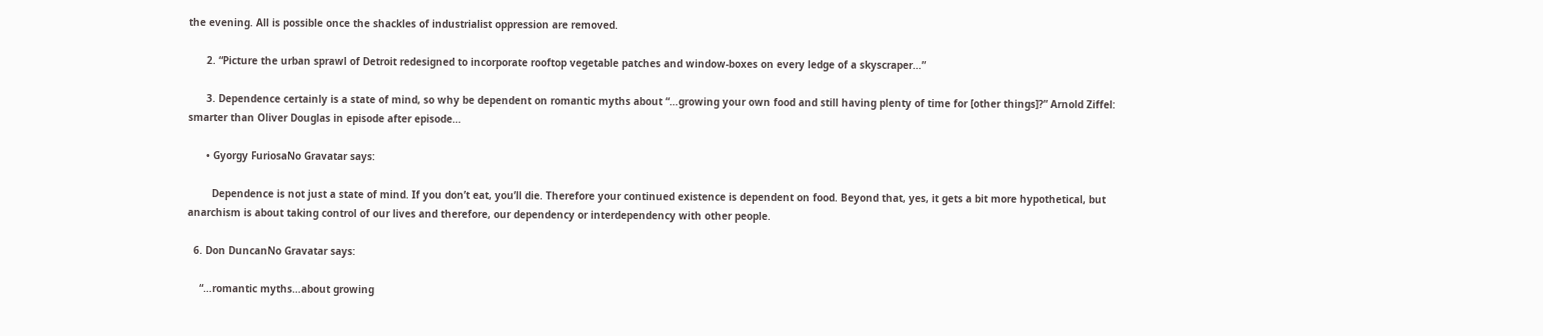the evening. All is possible once the shackles of industrialist oppression are removed.

      2. “Picture the urban sprawl of Detroit redesigned to incorporate rooftop vegetable patches and window-boxes on every ledge of a skyscraper…”

      3. Dependence certainly is a state of mind, so why be dependent on romantic myths about “…growing your own food and still having plenty of time for [other things]?” Arnold Ziffel: smarter than Oliver Douglas in episode after episode…

      • Gyorgy FuriosaNo Gravatar says:

        Dependence is not just a state of mind. If you don’t eat, you’ll die. Therefore your continued existence is dependent on food. Beyond that, yes, it gets a bit more hypothetical, but anarchism is about taking control of our lives and therefore, our dependency or interdependency with other people.

  6. Don DuncanNo Gravatar says:

    “…romantic myths…about growing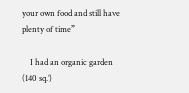your own food and still have plenty of time”

    I had an organic garden (140 sq.’)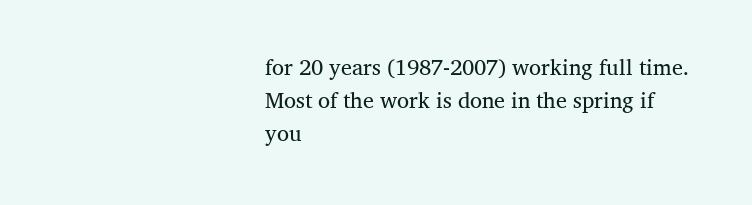for 20 years (1987-2007) working full time. Most of the work is done in the spring if you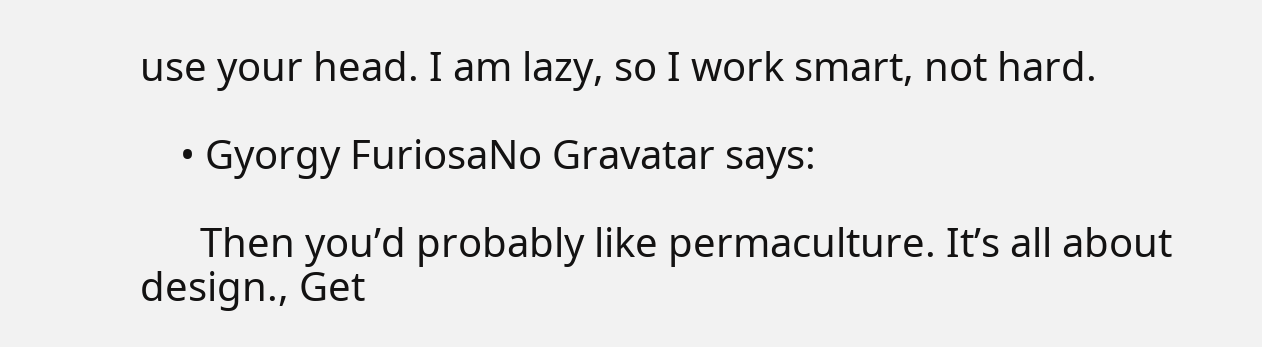use your head. I am lazy, so I work smart, not hard.

    • Gyorgy FuriosaNo Gravatar says:

      Then you’d probably like permaculture. It’s all about design., Get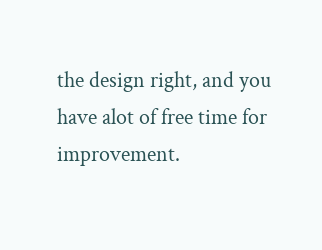the design right, and you have alot of free time for improvement.